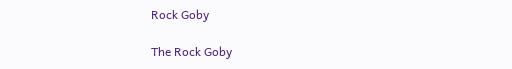Rock Goby

The Rock Goby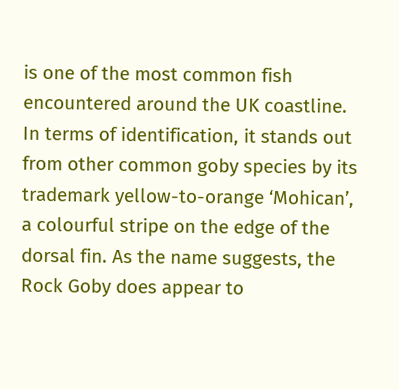is one of the most common fish encountered around the UK coastline. In terms of identification, it stands out from other common goby species by its trademark yellow-to-orange ‘Mohican’, a colourful stripe on the edge of the dorsal fin. As the name suggests, the Rock Goby does appear to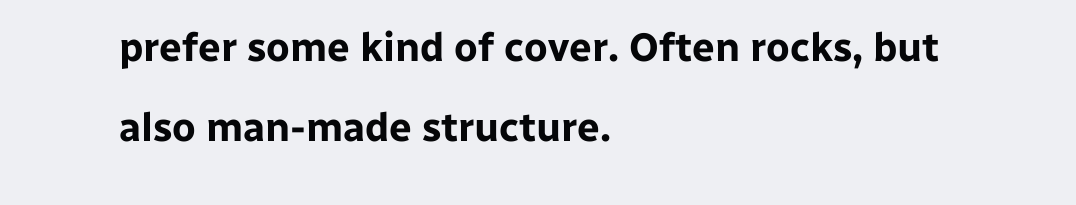prefer some kind of cover. Often rocks, but also man-made structure.